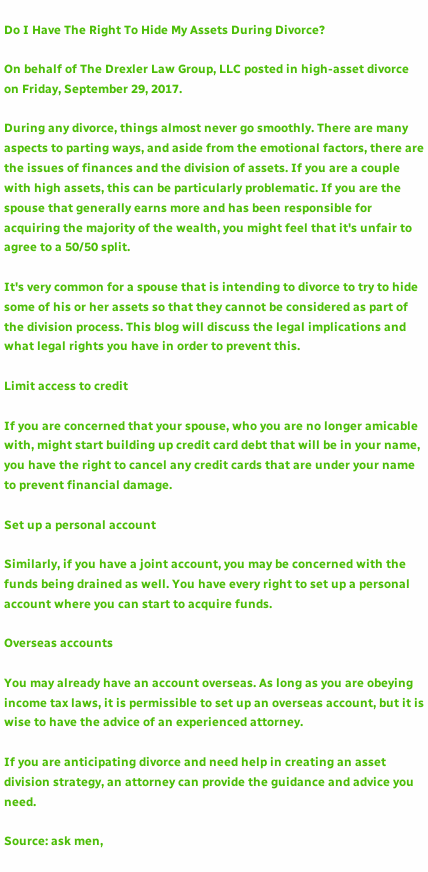Do I Have The Right To Hide My Assets During Divorce?

On behalf of The Drexler Law Group, LLC posted in high-asset divorce on Friday, September 29, 2017.

During any divorce, things almost never go smoothly. There are many aspects to parting ways, and aside from the emotional factors, there are the issues of finances and the division of assets. If you are a couple with high assets, this can be particularly problematic. If you are the spouse that generally earns more and has been responsible for acquiring the majority of the wealth, you might feel that it's unfair to agree to a 50/50 split.

It's very common for a spouse that is intending to divorce to try to hide some of his or her assets so that they cannot be considered as part of the division process. This blog will discuss the legal implications and what legal rights you have in order to prevent this.

Limit access to credit

If you are concerned that your spouse, who you are no longer amicable with, might start building up credit card debt that will be in your name, you have the right to cancel any credit cards that are under your name to prevent financial damage.

Set up a personal account

Similarly, if you have a joint account, you may be concerned with the funds being drained as well. You have every right to set up a personal account where you can start to acquire funds.

Overseas accounts

You may already have an account overseas. As long as you are obeying income tax laws, it is permissible to set up an overseas account, but it is wise to have the advice of an experienced attorney.

If you are anticipating divorce and need help in creating an asset division strategy, an attorney can provide the guidance and advice you need.

Source: ask men,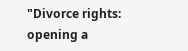"Divorce rights: opening a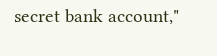secret bank account,"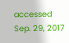accessed Sep. 29, 2017